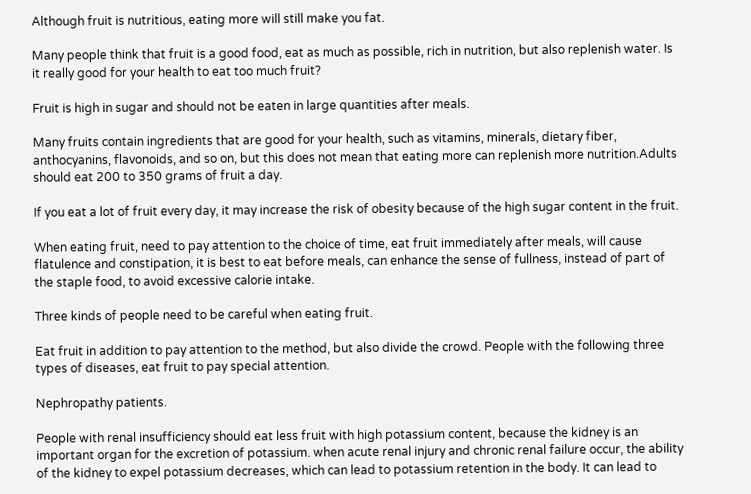Although fruit is nutritious, eating more will still make you fat.

Many people think that fruit is a good food, eat as much as possible, rich in nutrition, but also replenish water. Is it really good for your health to eat too much fruit?

Fruit is high in sugar and should not be eaten in large quantities after meals.

Many fruits contain ingredients that are good for your health, such as vitamins, minerals, dietary fiber, anthocyanins, flavonoids, and so on, but this does not mean that eating more can replenish more nutrition.Adults should eat 200 to 350 grams of fruit a day.

If you eat a lot of fruit every day, it may increase the risk of obesity because of the high sugar content in the fruit.

When eating fruit, need to pay attention to the choice of time, eat fruit immediately after meals, will cause flatulence and constipation, it is best to eat before meals, can enhance the sense of fullness, instead of part of the staple food, to avoid excessive calorie intake.

Three kinds of people need to be careful when eating fruit.

Eat fruit in addition to pay attention to the method, but also divide the crowd. People with the following three types of diseases, eat fruit to pay special attention.

Nephropathy patients.

People with renal insufficiency should eat less fruit with high potassium content, because the kidney is an important organ for the excretion of potassium. when acute renal injury and chronic renal failure occur, the ability of the kidney to expel potassium decreases, which can lead to potassium retention in the body. It can lead to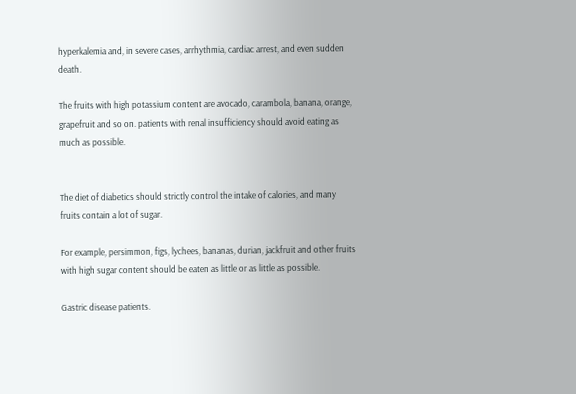hyperkalemia and, in severe cases, arrhythmia, cardiac arrest, and even sudden death.

The fruits with high potassium content are avocado, carambola, banana, orange, grapefruit and so on. patients with renal insufficiency should avoid eating as much as possible.


The diet of diabetics should strictly control the intake of calories, and many fruits contain a lot of sugar.

For example, persimmon, figs, lychees, bananas, durian, jackfruit and other fruits with high sugar content should be eaten as little or as little as possible.

Gastric disease patients.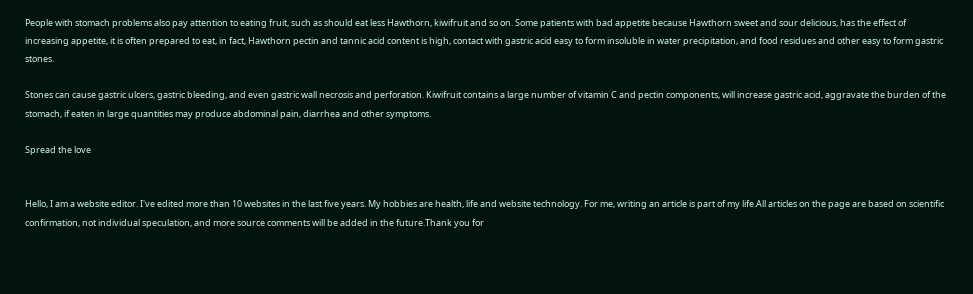People with stomach problems also pay attention to eating fruit, such as should eat less Hawthorn, kiwifruit and so on. Some patients with bad appetite because Hawthorn sweet and sour delicious, has the effect of increasing appetite, it is often prepared to eat, in fact, Hawthorn pectin and tannic acid content is high, contact with gastric acid easy to form insoluble in water precipitation, and food residues and other easy to form gastric stones.

Stones can cause gastric ulcers, gastric bleeding, and even gastric wall necrosis and perforation. Kiwifruit contains a large number of vitamin C and pectin components, will increase gastric acid, aggravate the burden of the stomach, if eaten in large quantities may produce abdominal pain, diarrhea and other symptoms.

Spread the love


Hello, I am a website editor. I've edited more than 10 websites in the last five years. My hobbies are health, life and website technology. For me, writing an article is part of my life.All articles on the page are based on scientific confirmation, not individual speculation, and more source comments will be added in the future.Thank you for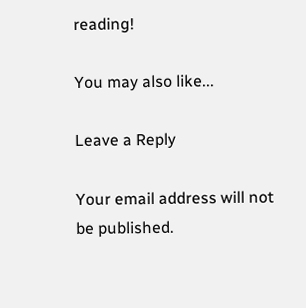reading!

You may also like...

Leave a Reply

Your email address will not be published.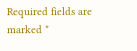Required fields are marked *